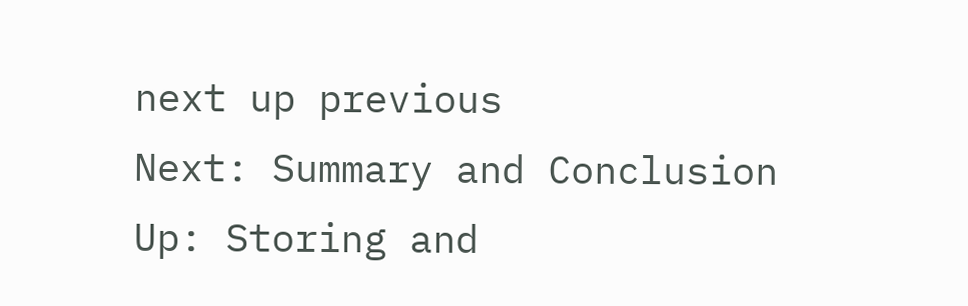next up previous
Next: Summary and Conclusion Up: Storing and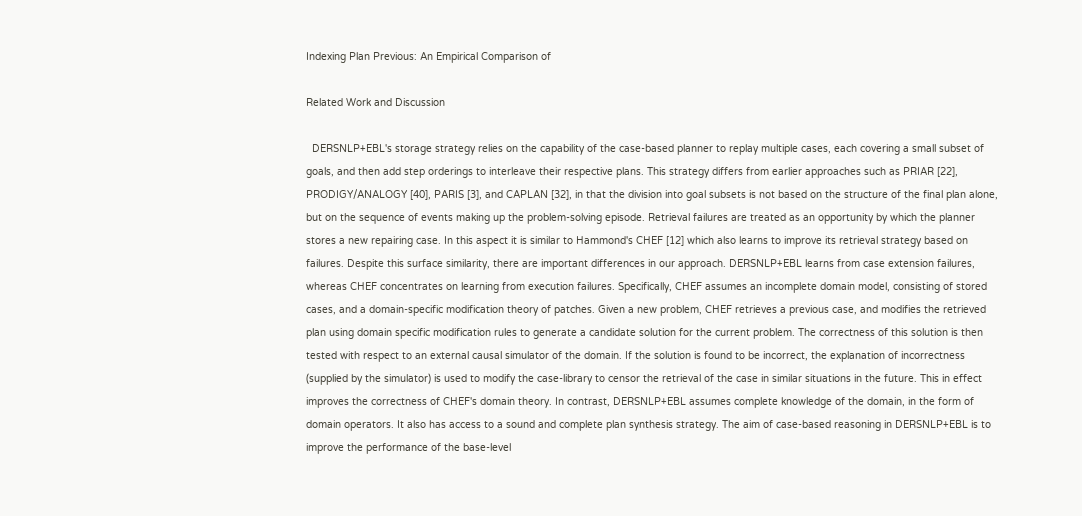Indexing Plan Previous: An Empirical Comparison of

Related Work and Discussion

  DERSNLP+EBL's storage strategy relies on the capability of the case-based planner to replay multiple cases, each covering a small subset of goals, and then add step orderings to interleave their respective plans. This strategy differs from earlier approaches such as PRIAR [22], PRODIGY/ANALOGY [40], PARIS [3], and CAPLAN [32], in that the division into goal subsets is not based on the structure of the final plan alone, but on the sequence of events making up the problem-solving episode. Retrieval failures are treated as an opportunity by which the planner stores a new repairing case. In this aspect it is similar to Hammond's CHEF [12] which also learns to improve its retrieval strategy based on failures. Despite this surface similarity, there are important differences in our approach. DERSNLP+EBL learns from case extension failures, whereas CHEF concentrates on learning from execution failures. Specifically, CHEF assumes an incomplete domain model, consisting of stored cases, and a domain-specific modification theory of patches. Given a new problem, CHEF retrieves a previous case, and modifies the retrieved plan using domain specific modification rules to generate a candidate solution for the current problem. The correctness of this solution is then tested with respect to an external causal simulator of the domain. If the solution is found to be incorrect, the explanation of incorrectness (supplied by the simulator) is used to modify the case-library to censor the retrieval of the case in similar situations in the future. This in effect improves the correctness of CHEF's domain theory. In contrast, DERSNLP+EBL assumes complete knowledge of the domain, in the form of domain operators. It also has access to a sound and complete plan synthesis strategy. The aim of case-based reasoning in DERSNLP+EBL is to improve the performance of the base-level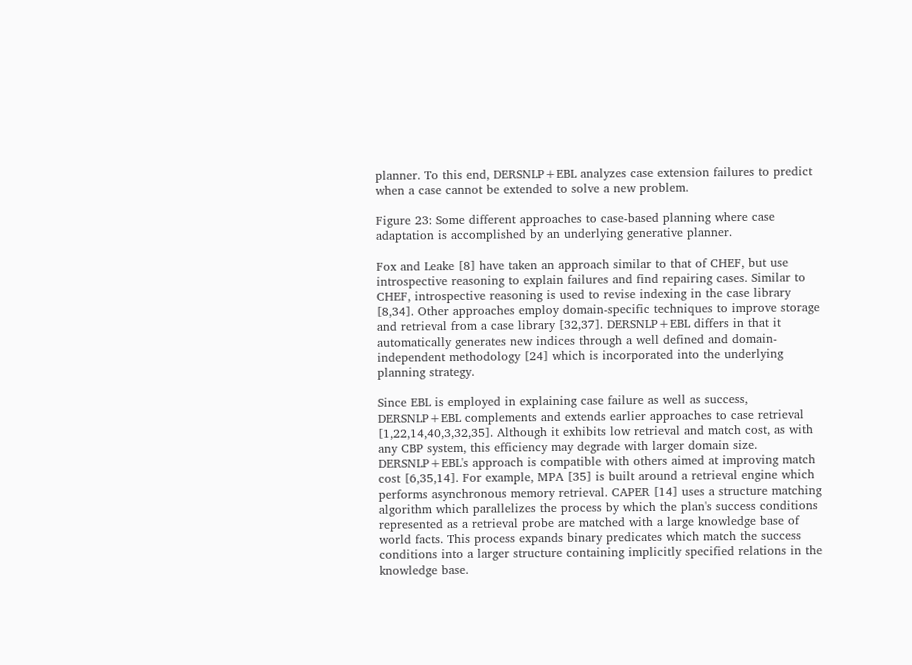planner. To this end, DERSNLP+EBL analyzes case extension failures to predict when a case cannot be extended to solve a new problem.

Figure 23: Some different approaches to case-based planning where case adaptation is accomplished by an underlying generative planner.

Fox and Leake [8] have taken an approach similar to that of CHEF, but use introspective reasoning to explain failures and find repairing cases. Similar to CHEF, introspective reasoning is used to revise indexing in the case library [8,34]. Other approaches employ domain-specific techniques to improve storage and retrieval from a case library [32,37]. DERSNLP+EBL differs in that it automatically generates new indices through a well defined and domain-independent methodology [24] which is incorporated into the underlying planning strategy.

Since EBL is employed in explaining case failure as well as success, DERSNLP+EBL complements and extends earlier approaches to case retrieval [1,22,14,40,3,32,35]. Although it exhibits low retrieval and match cost, as with any CBP system, this efficiency may degrade with larger domain size. DERSNLP+EBL's approach is compatible with others aimed at improving match cost [6,35,14]. For example, MPA [35] is built around a retrieval engine which performs asynchronous memory retrieval. CAPER [14] uses a structure matching algorithm which parallelizes the process by which the plan's success conditions represented as a retrieval probe are matched with a large knowledge base of world facts. This process expands binary predicates which match the success conditions into a larger structure containing implicitly specified relations in the knowledge base.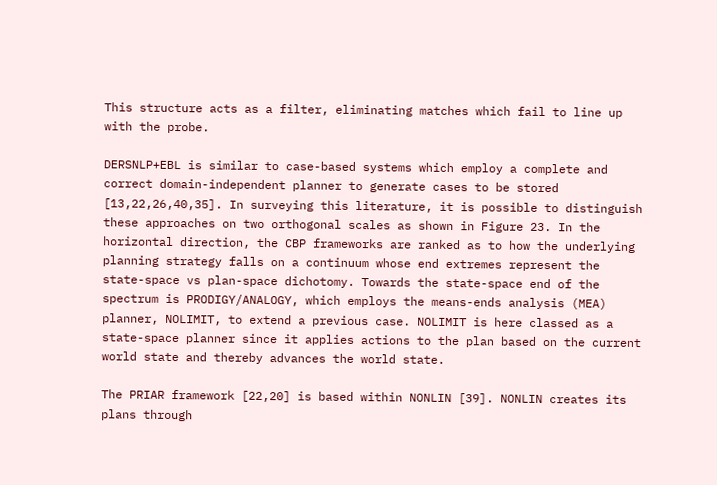This structure acts as a filter, eliminating matches which fail to line up with the probe.

DERSNLP+EBL is similar to case-based systems which employ a complete and correct domain-independent planner to generate cases to be stored [13,22,26,40,35]. In surveying this literature, it is possible to distinguish these approaches on two orthogonal scales as shown in Figure 23. In the horizontal direction, the CBP frameworks are ranked as to how the underlying planning strategy falls on a continuum whose end extremes represent the state-space vs plan-space dichotomy. Towards the state-space end of the spectrum is PRODIGY/ANALOGY, which employs the means-ends analysis (MEA) planner, NOLIMIT, to extend a previous case. NOLIMIT is here classed as a state-space planner since it applies actions to the plan based on the current world state and thereby advances the world state.

The PRIAR framework [22,20] is based within NONLIN [39]. NONLIN creates its plans through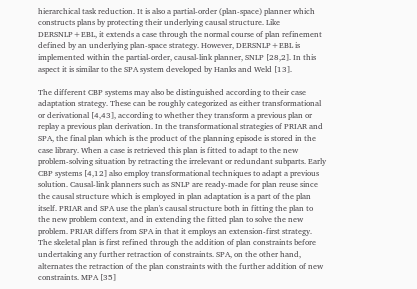hierarchical task reduction. It is also a partial-order (plan-space) planner which constructs plans by protecting their underlying causal structure. Like DERSNLP+EBL, it extends a case through the normal course of plan refinement defined by an underlying plan-space strategy. However, DERSNLP+EBL is implemented within the partial-order, causal-link planner, SNLP [28,2]. In this aspect it is similar to the SPA system developed by Hanks and Weld [13].

The different CBP systems may also be distinguished according to their case adaptation strategy. These can be roughly categorized as either transformational or derivational [4,43], according to whether they transform a previous plan or replay a previous plan derivation. In the transformational strategies of PRIAR and SPA, the final plan which is the product of the planning episode is stored in the case library. When a case is retrieved this plan is fitted to adapt to the new problem-solving situation by retracting the irrelevant or redundant subparts. Early CBP systems [4,12] also employ transformational techniques to adapt a previous solution. Causal-link planners such as SNLP are ready-made for plan reuse since the causal structure which is employed in plan adaptation is a part of the plan itself. PRIAR and SPA use the plan's causal structure both in fitting the plan to the new problem context, and in extending the fitted plan to solve the new problem. PRIAR differs from SPA in that it employs an extension-first strategy. The skeletal plan is first refined through the addition of plan constraints before undertaking any further retraction of constraints. SPA, on the other hand, alternates the retraction of the plan constraints with the further addition of new constraints. MPA [35]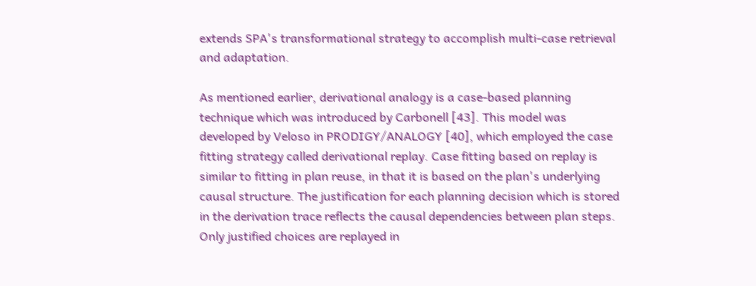extends SPA's transformational strategy to accomplish multi-case retrieval and adaptation.

As mentioned earlier, derivational analogy is a case-based planning technique which was introduced by Carbonell [43]. This model was developed by Veloso in PRODIGY/ANALOGY [40], which employed the case fitting strategy called derivational replay. Case fitting based on replay is similar to fitting in plan reuse, in that it is based on the plan's underlying causal structure. The justification for each planning decision which is stored in the derivation trace reflects the causal dependencies between plan steps. Only justified choices are replayed in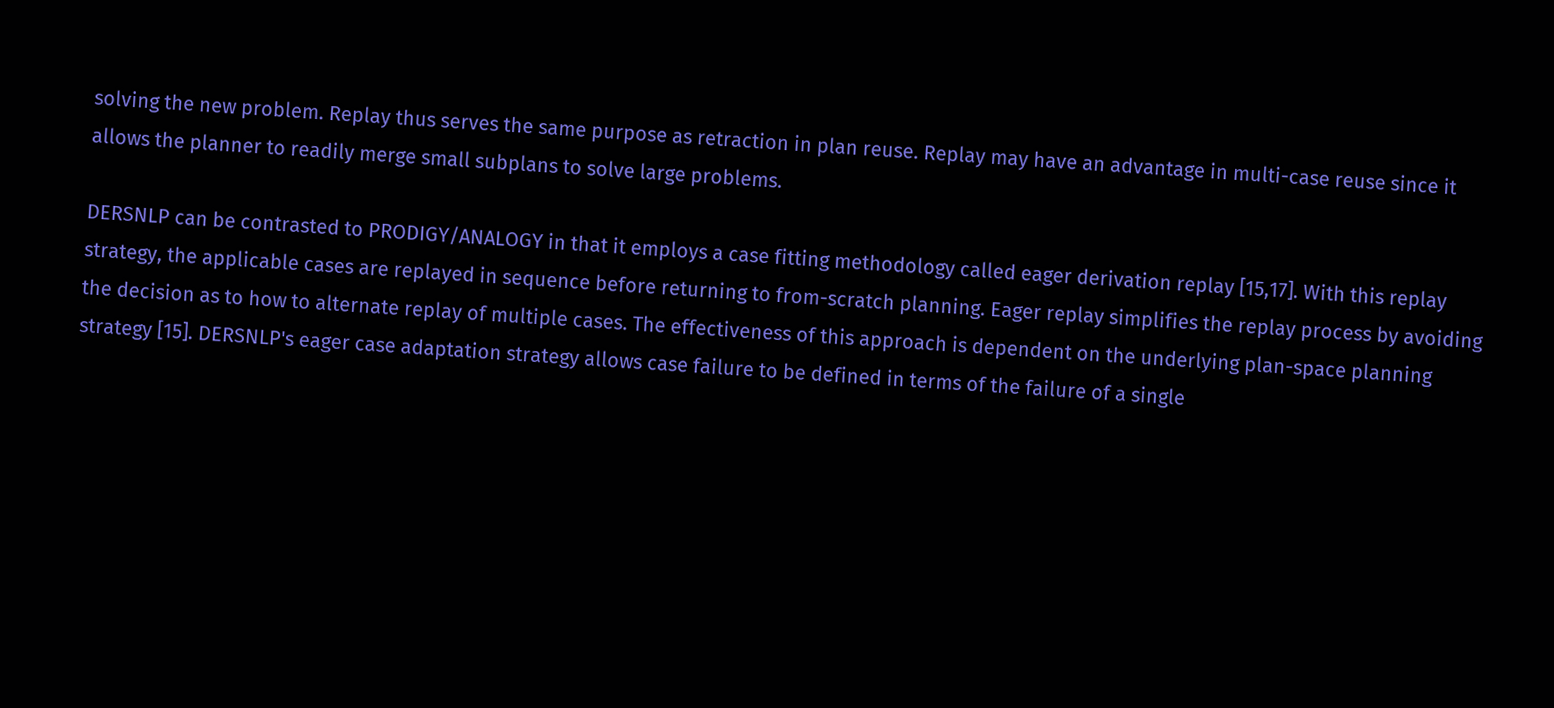solving the new problem. Replay thus serves the same purpose as retraction in plan reuse. Replay may have an advantage in multi-case reuse since it allows the planner to readily merge small subplans to solve large problems.

DERSNLP can be contrasted to PRODIGY/ANALOGY in that it employs a case fitting methodology called eager derivation replay [15,17]. With this replay strategy, the applicable cases are replayed in sequence before returning to from-scratch planning. Eager replay simplifies the replay process by avoiding the decision as to how to alternate replay of multiple cases. The effectiveness of this approach is dependent on the underlying plan-space planning strategy [15]. DERSNLP's eager case adaptation strategy allows case failure to be defined in terms of the failure of a single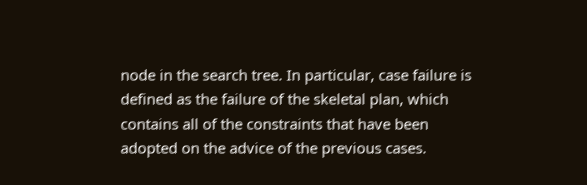node in the search tree. In particular, case failure is defined as the failure of the skeletal plan, which contains all of the constraints that have been adopted on the advice of the previous cases.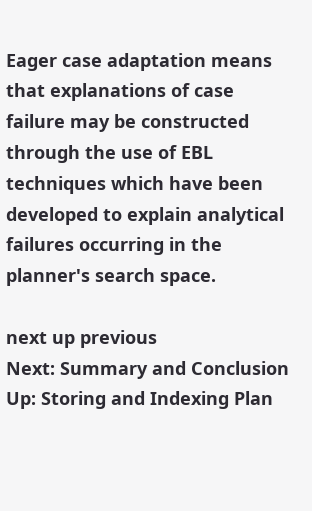Eager case adaptation means that explanations of case failure may be constructed through the use of EBL techniques which have been developed to explain analytical failures occurring in the planner's search space.

next up previous
Next: Summary and Conclusion Up: Storing and Indexing Plan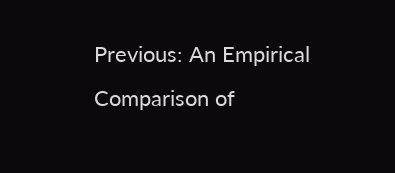Previous: An Empirical Comparison of